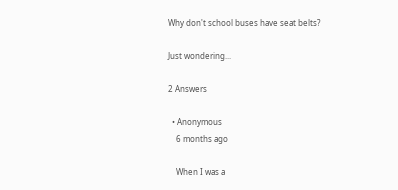Why don't school buses have seat belts?

Just wondering...

2 Answers

  • Anonymous
    6 months ago

    When I was a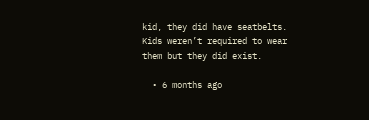kid, they did have seatbelts. Kids weren’t required to wear them but they did exist.

  • 6 months ago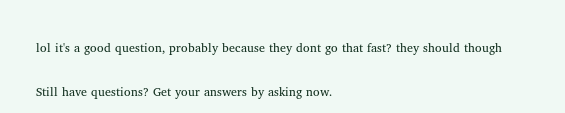lol it's a good question, probably because they dont go that fast? they should though

Still have questions? Get your answers by asking now.